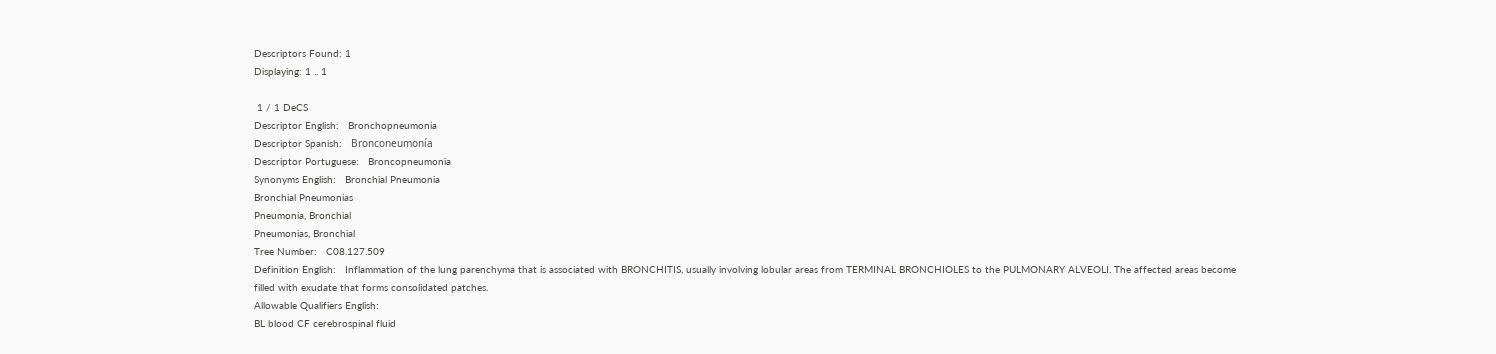Descriptors Found: 1
Displaying: 1 .. 1

 1 / 1 DeCS
Descriptor English:   Bronchopneumonia
Descriptor Spanish:   Bronconeumonía
Descriptor Portuguese:   Broncopneumonia
Synonyms English:   Bronchial Pneumonia
Bronchial Pneumonias
Pneumonia, Bronchial
Pneumonias, Bronchial
Tree Number:   C08.127.509
Definition English:   Inflammation of the lung parenchyma that is associated with BRONCHITIS, usually involving lobular areas from TERMINAL BRONCHIOLES to the PULMONARY ALVEOLI. The affected areas become filled with exudate that forms consolidated patches.
Allowable Qualifiers English:
BL blood CF cerebrospinal fluid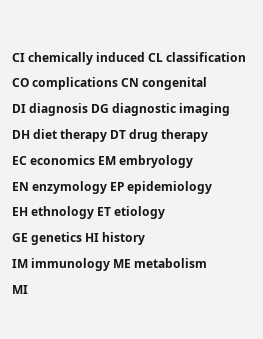CI chemically induced CL classification
CO complications CN congenital
DI diagnosis DG diagnostic imaging
DH diet therapy DT drug therapy
EC economics EM embryology
EN enzymology EP epidemiology
EH ethnology ET etiology
GE genetics HI history
IM immunology ME metabolism
MI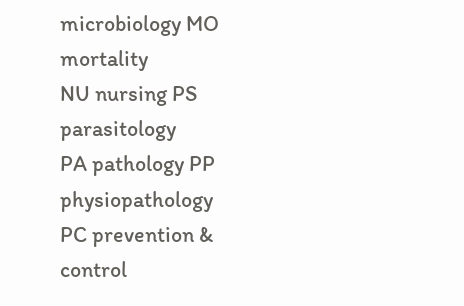microbiology MO mortality
NU nursing PS parasitology
PA pathology PP physiopathology
PC prevention & control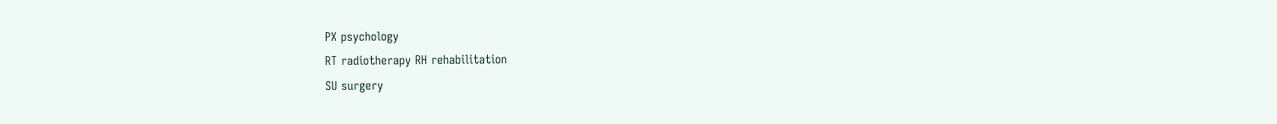PX psychology
RT radiotherapy RH rehabilitation
SU surgery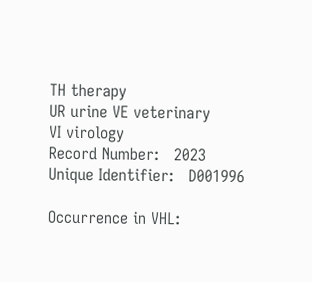TH therapy
UR urine VE veterinary
VI virology
Record Number:   2023
Unique Identifier:   D001996

Occurrence in VHL: